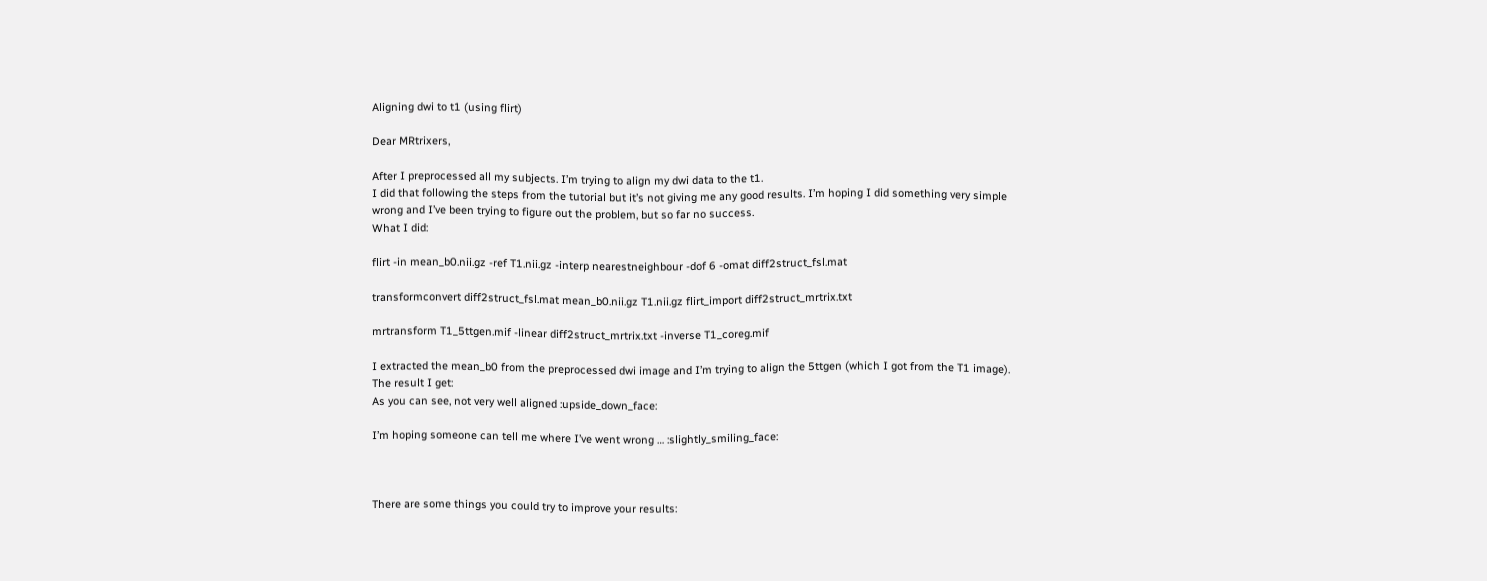Aligning dwi to t1 (using flirt)

Dear MRtrixers,

After I preprocessed all my subjects. I’m trying to align my dwi data to the t1.
I did that following the steps from the tutorial but it’s not giving me any good results. I’m hoping I did something very simple wrong and I’ve been trying to figure out the problem, but so far no success.
What I did:

flirt -in mean_b0.nii.gz -ref T1.nii.gz -interp nearestneighbour -dof 6 -omat diff2struct_fsl.mat

transformconvert diff2struct_fsl.mat mean_b0.nii.gz T1.nii.gz flirt_import diff2struct_mrtrix.txt

mrtransform T1_5ttgen.mif -linear diff2struct_mrtrix.txt -inverse T1_coreg.mif

I extracted the mean_b0 from the preprocessed dwi image and I’m trying to align the 5ttgen (which I got from the T1 image).
The result I get:
As you can see, not very well aligned :upside_down_face:

I’m hoping someone can tell me where I’ve went wrong … :slightly_smiling_face:



There are some things you could try to improve your results: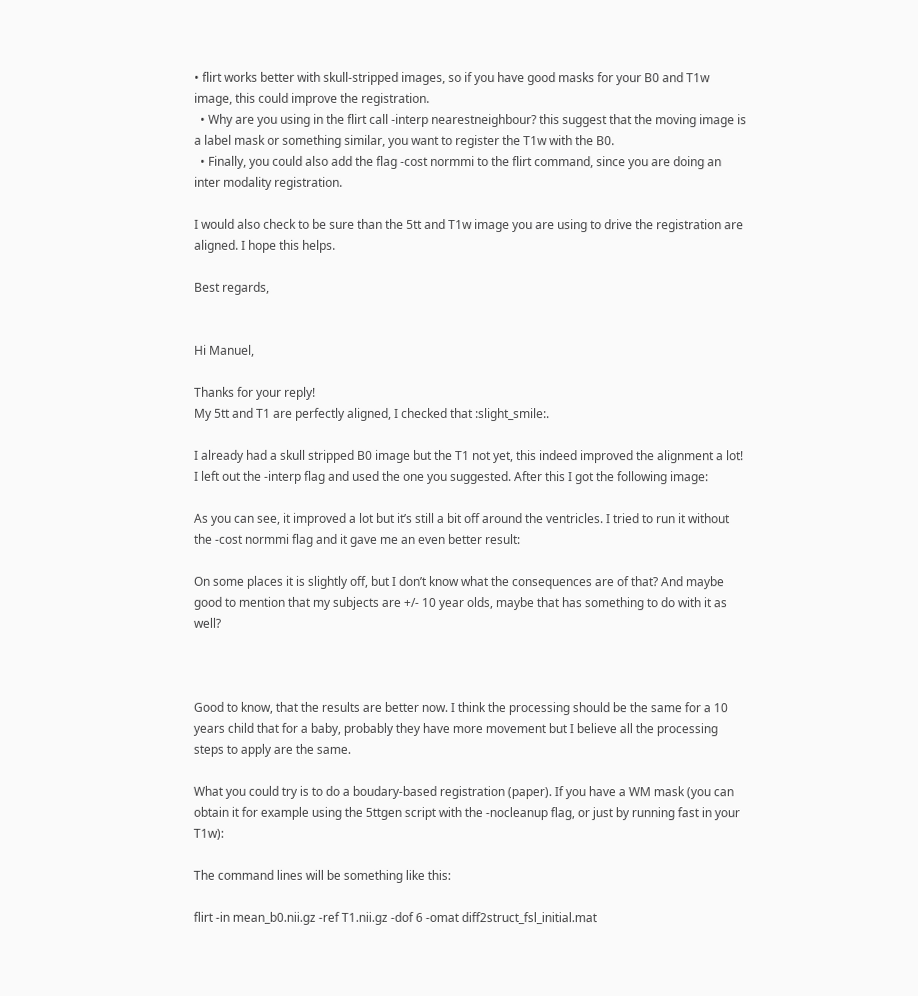• flirt works better with skull-stripped images, so if you have good masks for your B0 and T1w image, this could improve the registration.
  • Why are you using in the flirt call -interp nearestneighbour? this suggest that the moving image is a label mask or something similar, you want to register the T1w with the B0.
  • Finally, you could also add the flag -cost normmi to the flirt command, since you are doing an inter modality registration.

I would also check to be sure than the 5tt and T1w image you are using to drive the registration are aligned. I hope this helps.

Best regards,


Hi Manuel,

Thanks for your reply!
My 5tt and T1 are perfectly aligned, I checked that :slight_smile:.

I already had a skull stripped B0 image but the T1 not yet, this indeed improved the alignment a lot!
I left out the -interp flag and used the one you suggested. After this I got the following image:

As you can see, it improved a lot but it’s still a bit off around the ventricles. I tried to run it without the -cost normmi flag and it gave me an even better result:

On some places it is slightly off, but I don’t know what the consequences are of that? And maybe good to mention that my subjects are +/- 10 year olds, maybe that has something to do with it as well?



Good to know, that the results are better now. I think the processing should be the same for a 10 years child that for a baby, probably they have more movement but I believe all the processing steps to apply are the same.

What you could try is to do a boudary-based registration (paper). If you have a WM mask (you can obtain it for example using the 5ttgen script with the -nocleanup flag, or just by running fast in your T1w):

The command lines will be something like this:

flirt -in mean_b0.nii.gz -ref T1.nii.gz -dof 6 -omat diff2struct_fsl_initial.mat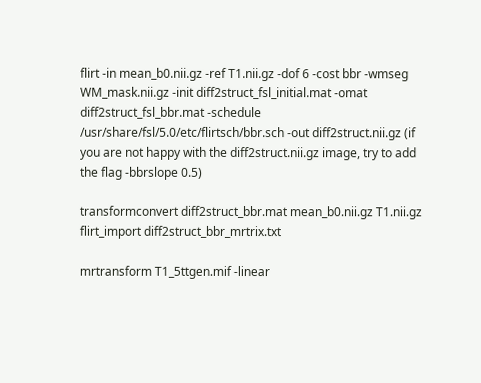flirt -in mean_b0.nii.gz -ref T1.nii.gz -dof 6 -cost bbr -wmseg WM_mask.nii.gz -init diff2struct_fsl_initial.mat -omat diff2struct_fsl_bbr.mat -schedule /usr/share/fsl/5.0/etc/flirtsch/bbr.sch -out diff2struct.nii.gz (if you are not happy with the diff2struct.nii.gz image, try to add the flag -bbrslope 0.5)

transformconvert diff2struct_bbr.mat mean_b0.nii.gz T1.nii.gz flirt_import diff2struct_bbr_mrtrix.txt

mrtransform T1_5ttgen.mif -linear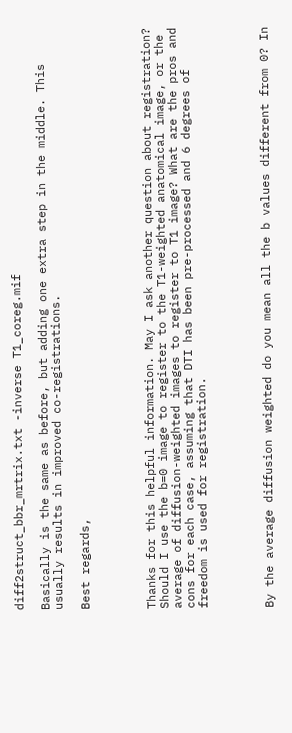diff2struct_bbr_mrtrix.txt -inverse T1_coreg.mif

Basically is the same as before, but adding one extra step in the middle. This usually results in improved co-registrations.

Best regards,




Thanks for this helpful information. May I ask another question about registration? Should I use the b=0 image to register to the T1-weighted anatomical image, or the average of diffusion-weighted images to register to T1 image? What are the pros and cons for each case, assuming that DTI has been pre-processed and 6 degrees of freedom is used for registration.




By the average diffusion weighted do you mean all the b values different from 0? In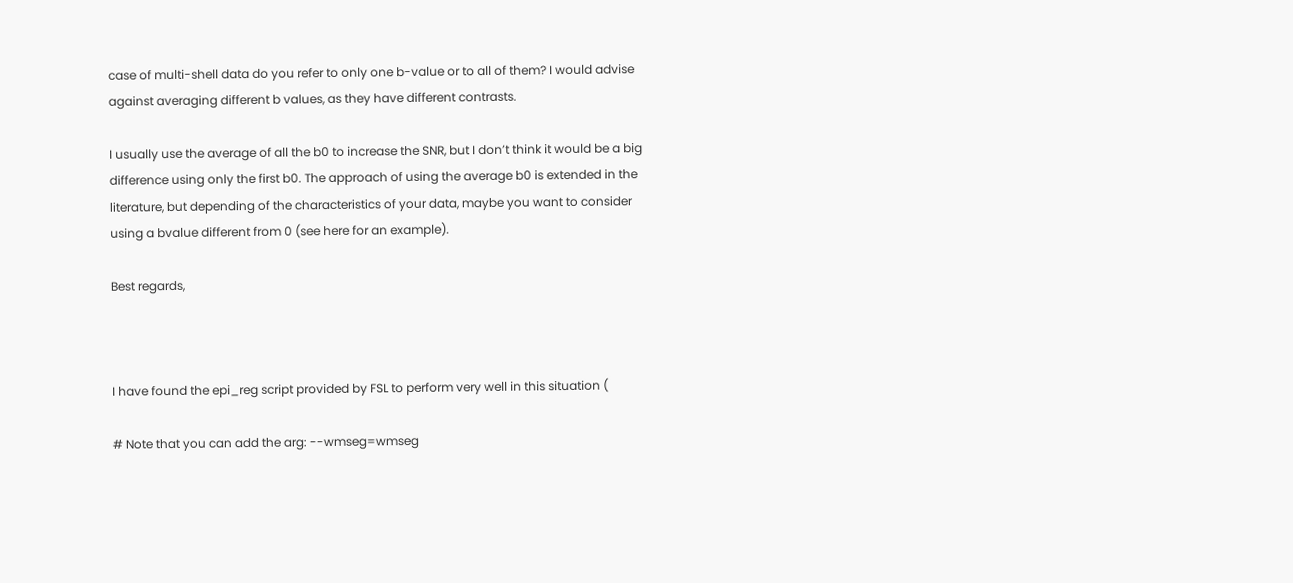case of multi-shell data do you refer to only one b-value or to all of them? I would advise against averaging different b values, as they have different contrasts.

I usually use the average of all the b0 to increase the SNR, but I don’t think it would be a big difference using only the first b0. The approach of using the average b0 is extended in the literature, but depending of the characteristics of your data, maybe you want to consider using a bvalue different from 0 (see here for an example).

Best regards,



I have found the epi_reg script provided by FSL to perform very well in this situation (

# Note that you can add the arg: --wmseg=wmseg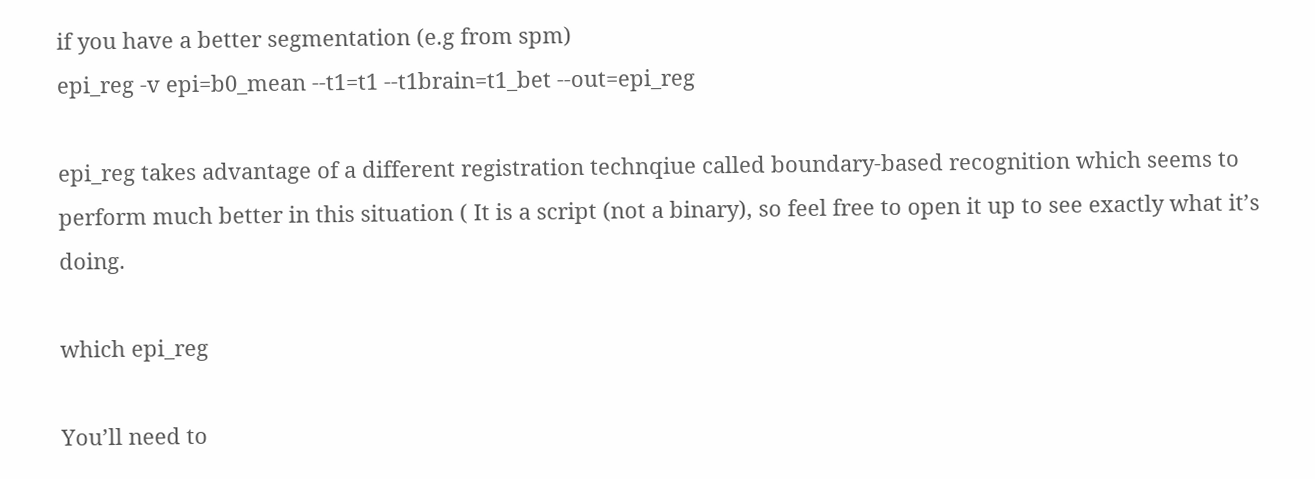if you have a better segmentation (e.g from spm)
epi_reg -v epi=b0_mean --t1=t1 --t1brain=t1_bet --out=epi_reg

epi_reg takes advantage of a different registration technqiue called boundary-based recognition which seems to perform much better in this situation ( It is a script (not a binary), so feel free to open it up to see exactly what it’s doing.

which epi_reg

You’ll need to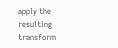apply the resulting transform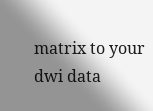matrix to your dwi data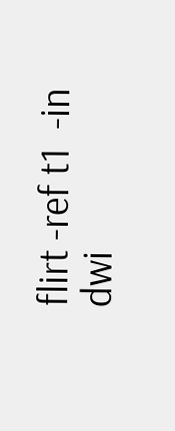flirt -ref t1  -in dwi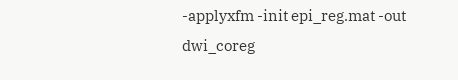-applyxfm -init epi_reg.mat -out dwi_coreg